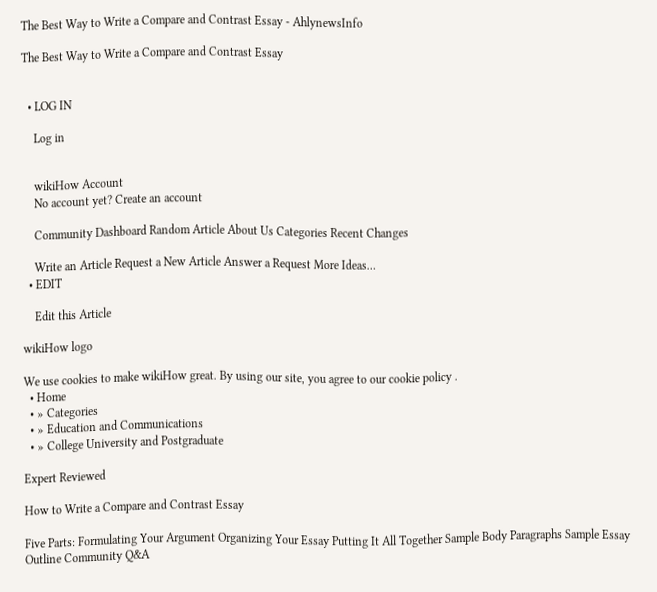The Best Way to Write a Compare and Contrast Essay - AhlynewsInfo

The Best Way to Write a Compare and Contrast Essay


  • LOG IN

    Log in


    wikiHow Account
    No account yet? Create an account

    Community Dashboard Random Article About Us Categories Recent Changes

    Write an Article Request a New Article Answer a Request More Ideas…
  • EDIT

    Edit this Article

wikiHow logo

We use cookies to make wikiHow great. By using our site, you agree to our cookie policy .
  • Home
  • » Categories
  • » Education and Communications
  • » College University and Postgraduate

Expert Reviewed

How to Write a Compare and Contrast Essay

Five Parts: Formulating Your Argument Organizing Your Essay Putting It All Together Sample Body Paragraphs Sample Essay Outline Community Q&A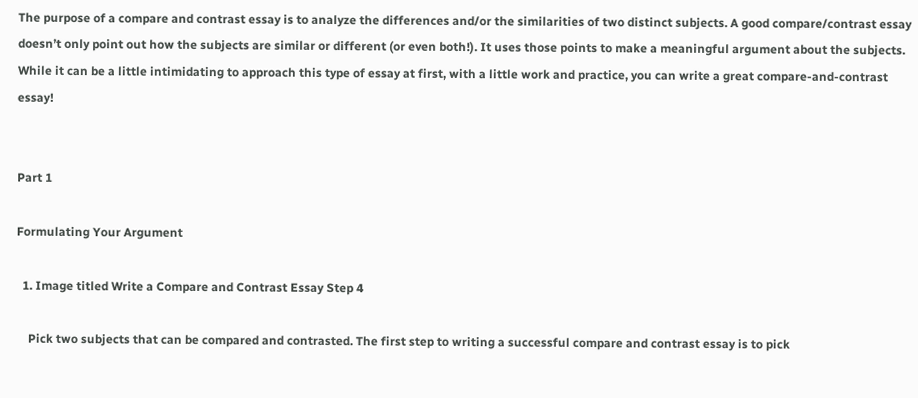The purpose of a compare and contrast essay is to analyze the differences and/or the similarities of two distinct subjects. A good compare/contrast essay doesn’t only point out how the subjects are similar or different (or even both!). It uses those points to make a meaningful argument about the subjects. While it can be a little intimidating to approach this type of essay at first, with a little work and practice, you can write a great compare-and-contrast essay!


Part 1

Formulating Your Argument

  1. Image titled Write a Compare and Contrast Essay Step 4

    Pick two subjects that can be compared and contrasted. The first step to writing a successful compare and contrast essay is to pick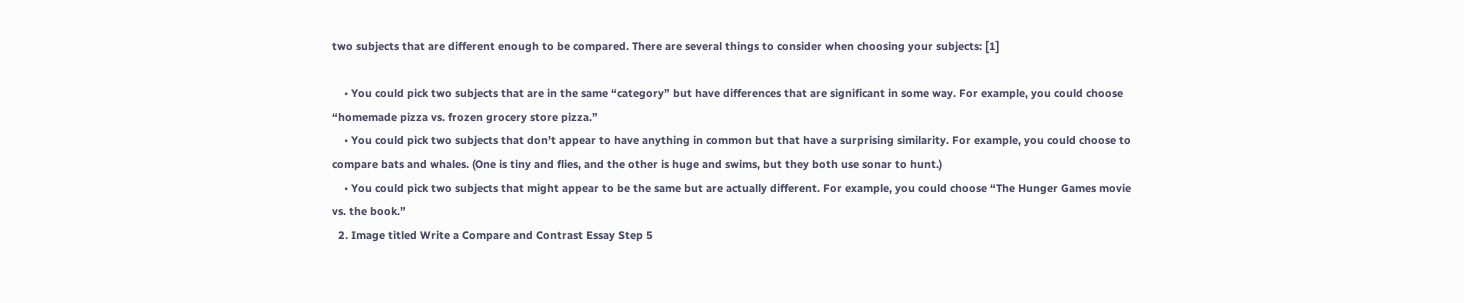two subjects that are different enough to be compared. There are several things to consider when choosing your subjects: [1]

    • You could pick two subjects that are in the same “category” but have differences that are significant in some way. For example, you could choose “homemade pizza vs. frozen grocery store pizza.”
    • You could pick two subjects that don’t appear to have anything in common but that have a surprising similarity. For example, you could choose to compare bats and whales. (One is tiny and flies, and the other is huge and swims, but they both use sonar to hunt.)
    • You could pick two subjects that might appear to be the same but are actually different. For example, you could choose “The Hunger Games movie vs. the book.”
  2. Image titled Write a Compare and Contrast Essay Step 5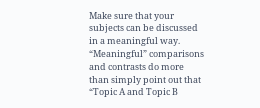Make sure that your subjects can be discussed in a meaningful way. “Meaningful” comparisons and contrasts do more than simply point out that “Topic A and Topic B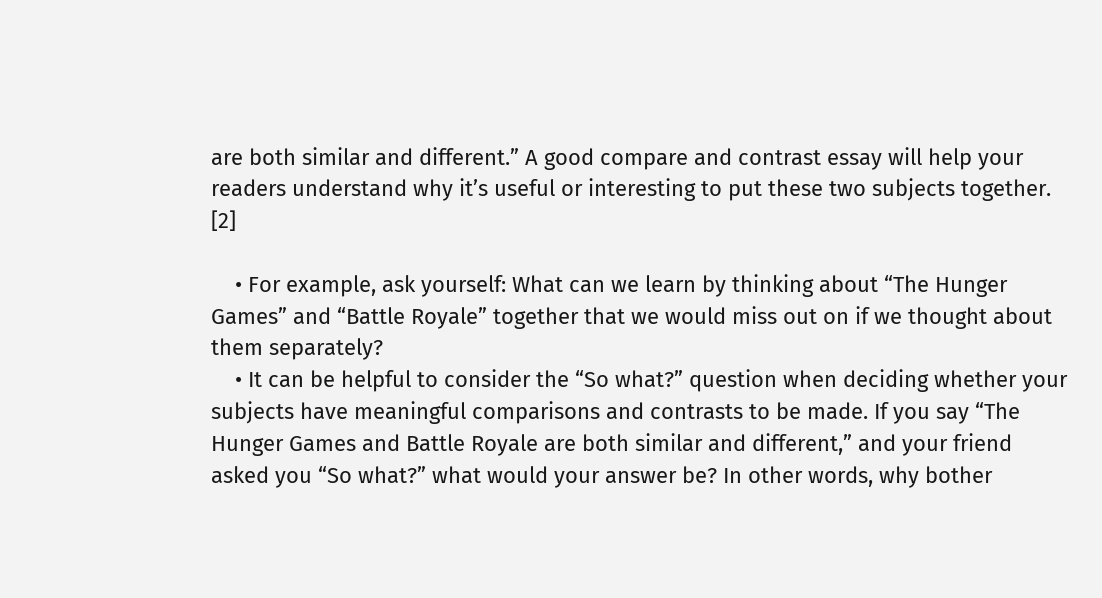are both similar and different.” A good compare and contrast essay will help your readers understand why it’s useful or interesting to put these two subjects together. [2]

    • For example, ask yourself: What can we learn by thinking about “The Hunger Games” and “Battle Royale” together that we would miss out on if we thought about them separately?
    • It can be helpful to consider the “So what?” question when deciding whether your subjects have meaningful comparisons and contrasts to be made. If you say “The Hunger Games and Battle Royale are both similar and different,” and your friend asked you “So what?” what would your answer be? In other words, why bother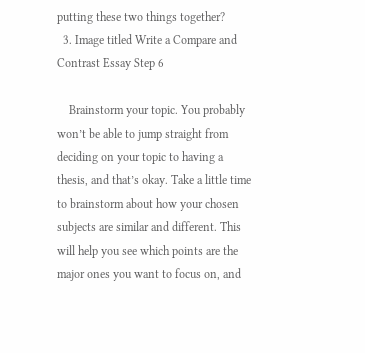putting these two things together?
  3. Image titled Write a Compare and Contrast Essay Step 6

    Brainstorm your topic. You probably won’t be able to jump straight from deciding on your topic to having a thesis, and that’s okay. Take a little time to brainstorm about how your chosen subjects are similar and different. This will help you see which points are the major ones you want to focus on, and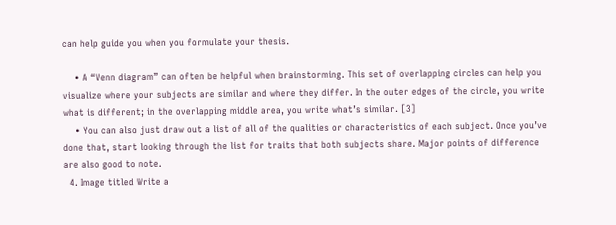can help guide you when you formulate your thesis.

    • A “Venn diagram” can often be helpful when brainstorming. This set of overlapping circles can help you visualize where your subjects are similar and where they differ. In the outer edges of the circle, you write what is different; in the overlapping middle area, you write what’s similar. [3]
    • You can also just draw out a list of all of the qualities or characteristics of each subject. Once you’ve done that, start looking through the list for traits that both subjects share. Major points of difference are also good to note.
  4. Image titled Write a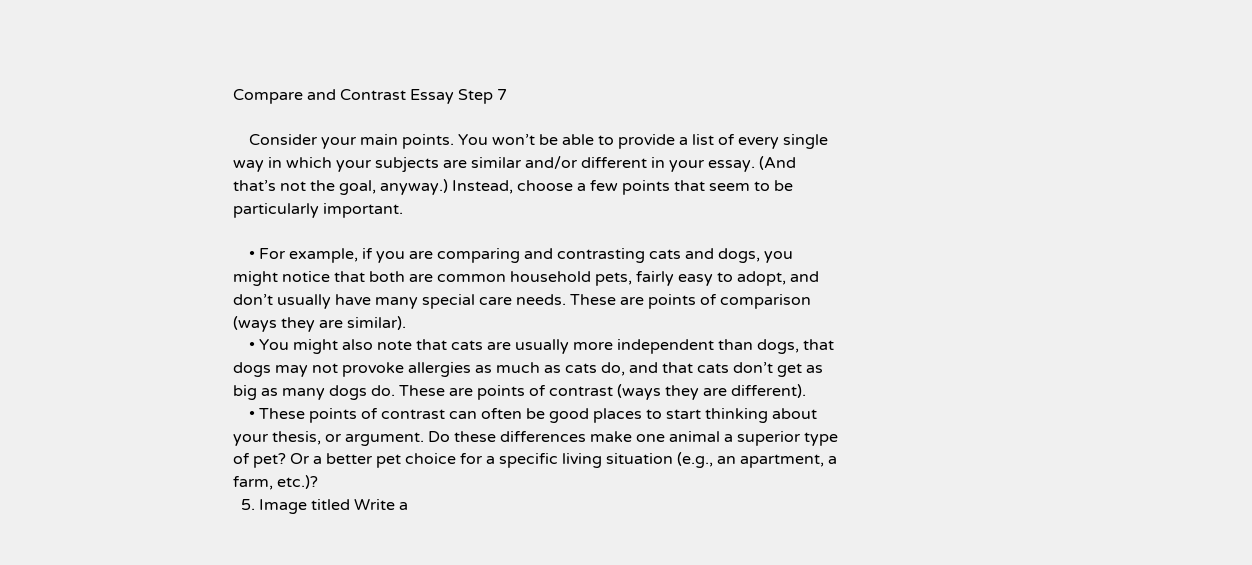Compare and Contrast Essay Step 7

    Consider your main points. You won’t be able to provide a list of every single way in which your subjects are similar and/or different in your essay. (And that’s not the goal, anyway.) Instead, choose a few points that seem to be particularly important.

    • For example, if you are comparing and contrasting cats and dogs, you might notice that both are common household pets, fairly easy to adopt, and don’t usually have many special care needs. These are points of comparison (ways they are similar).
    • You might also note that cats are usually more independent than dogs, that dogs may not provoke allergies as much as cats do, and that cats don’t get as big as many dogs do. These are points of contrast (ways they are different).
    • These points of contrast can often be good places to start thinking about your thesis, or argument. Do these differences make one animal a superior type of pet? Or a better pet choice for a specific living situation (e.g., an apartment, a farm, etc.)?
  5. Image titled Write a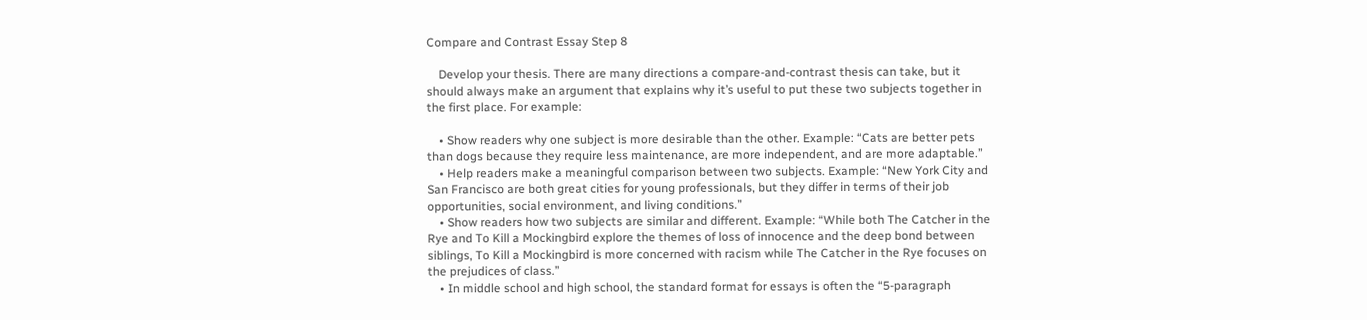Compare and Contrast Essay Step 8

    Develop your thesis. There are many directions a compare-and-contrast thesis can take, but it should always make an argument that explains why it’s useful to put these two subjects together in the first place. For example:

    • Show readers why one subject is more desirable than the other. Example: “Cats are better pets than dogs because they require less maintenance, are more independent, and are more adaptable.”
    • Help readers make a meaningful comparison between two subjects. Example: “New York City and San Francisco are both great cities for young professionals, but they differ in terms of their job opportunities, social environment, and living conditions.”
    • Show readers how two subjects are similar and different. Example: “While both The Catcher in the Rye and To Kill a Mockingbird explore the themes of loss of innocence and the deep bond between siblings, To Kill a Mockingbird is more concerned with racism while The Catcher in the Rye focuses on the prejudices of class.”
    • In middle school and high school, the standard format for essays is often the “5-paragraph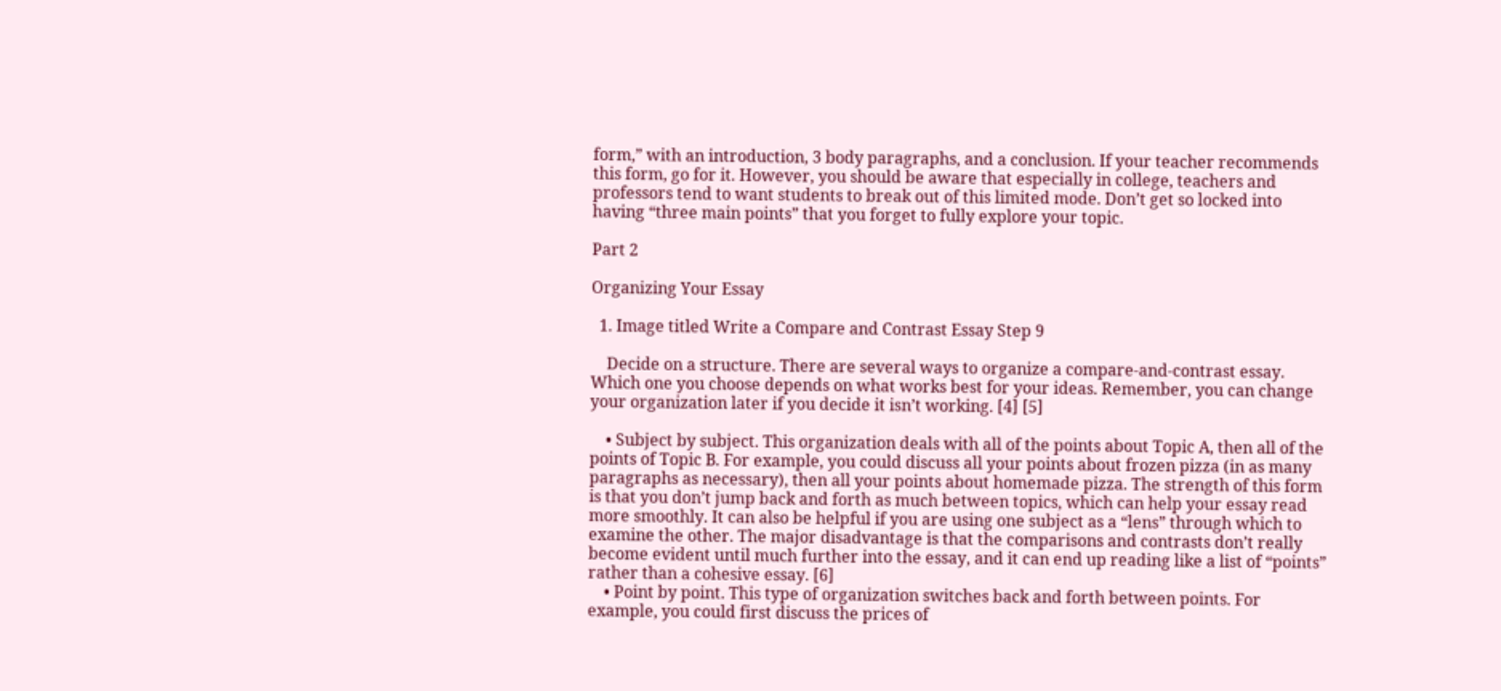form,” with an introduction, 3 body paragraphs, and a conclusion. If your teacher recommends this form, go for it. However, you should be aware that especially in college, teachers and professors tend to want students to break out of this limited mode. Don’t get so locked into having “three main points” that you forget to fully explore your topic.

Part 2

Organizing Your Essay

  1. Image titled Write a Compare and Contrast Essay Step 9

    Decide on a structure. There are several ways to organize a compare-and-contrast essay. Which one you choose depends on what works best for your ideas. Remember, you can change your organization later if you decide it isn’t working. [4] [5]

    • Subject by subject. This organization deals with all of the points about Topic A, then all of the points of Topic B. For example, you could discuss all your points about frozen pizza (in as many paragraphs as necessary), then all your points about homemade pizza. The strength of this form is that you don’t jump back and forth as much between topics, which can help your essay read more smoothly. It can also be helpful if you are using one subject as a “lens” through which to examine the other. The major disadvantage is that the comparisons and contrasts don’t really become evident until much further into the essay, and it can end up reading like a list of “points” rather than a cohesive essay. [6]
    • Point by point. This type of organization switches back and forth between points. For example, you could first discuss the prices of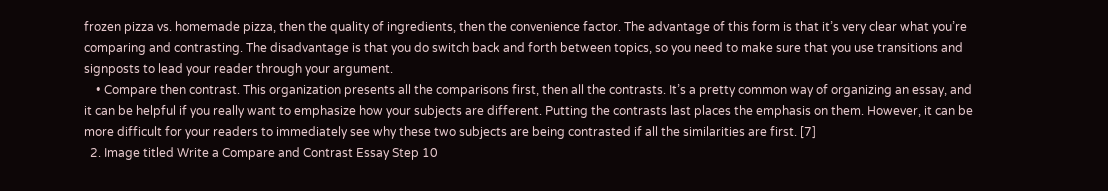frozen pizza vs. homemade pizza, then the quality of ingredients, then the convenience factor. The advantage of this form is that it’s very clear what you’re comparing and contrasting. The disadvantage is that you do switch back and forth between topics, so you need to make sure that you use transitions and signposts to lead your reader through your argument.
    • Compare then contrast. This organization presents all the comparisons first, then all the contrasts. It’s a pretty common way of organizing an essay, and it can be helpful if you really want to emphasize how your subjects are different. Putting the contrasts last places the emphasis on them. However, it can be more difficult for your readers to immediately see why these two subjects are being contrasted if all the similarities are first. [7]
  2. Image titled Write a Compare and Contrast Essay Step 10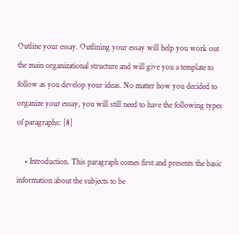Outline your essay. Outlining your essay will help you work out the main organizational structure and will give you a template to follow as you develop your ideas. No matter how you decided to organize your essay, you will still need to have the following types of paragraphs: [8]

    • Introduction. This paragraph comes first and presents the basic information about the subjects to be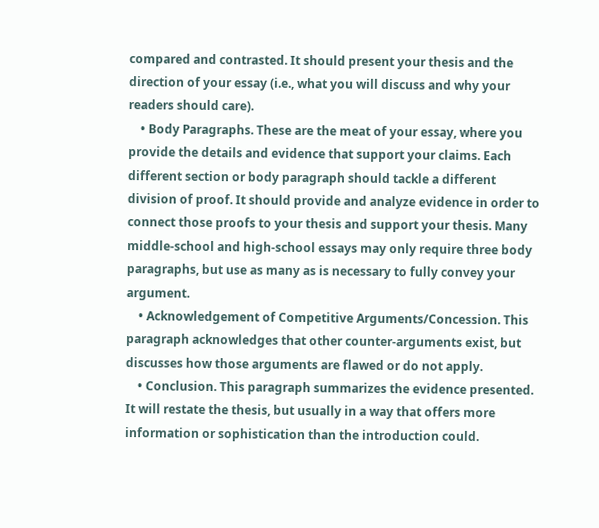compared and contrasted. It should present your thesis and the direction of your essay (i.e., what you will discuss and why your readers should care).
    • Body Paragraphs. These are the meat of your essay, where you provide the details and evidence that support your claims. Each different section or body paragraph should tackle a different division of proof. It should provide and analyze evidence in order to connect those proofs to your thesis and support your thesis. Many middle-school and high-school essays may only require three body paragraphs, but use as many as is necessary to fully convey your argument.
    • Acknowledgement of Competitive Arguments/Concession. This paragraph acknowledges that other counter-arguments exist, but discusses how those arguments are flawed or do not apply.
    • Conclusion. This paragraph summarizes the evidence presented. It will restate the thesis, but usually in a way that offers more information or sophistication than the introduction could.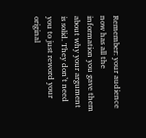Remember: your audience now has all the information you gave them about why your argument is solid. They don’t need you to just reword your original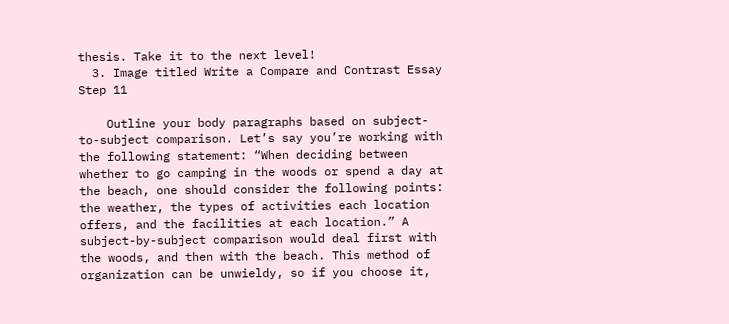thesis. Take it to the next level!
  3. Image titled Write a Compare and Contrast Essay Step 11

    Outline your body paragraphs based on subject-to-subject comparison. Let’s say you’re working with the following statement: “When deciding between whether to go camping in the woods or spend a day at the beach, one should consider the following points: the weather, the types of activities each location offers, and the facilities at each location.” A subject-by-subject comparison would deal first with the woods, and then with the beach. This method of organization can be unwieldy, so if you choose it,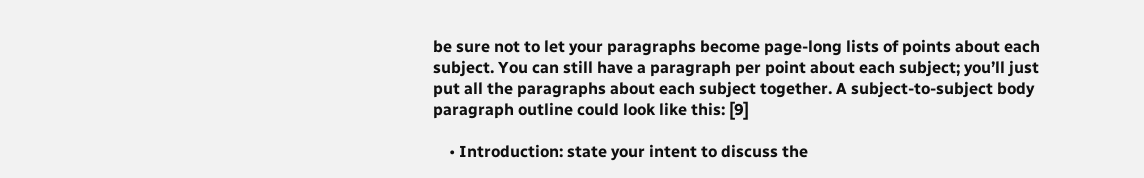be sure not to let your paragraphs become page-long lists of points about each subject. You can still have a paragraph per point about each subject; you’ll just put all the paragraphs about each subject together. A subject-to-subject body paragraph outline could look like this: [9]

    • Introduction: state your intent to discuss the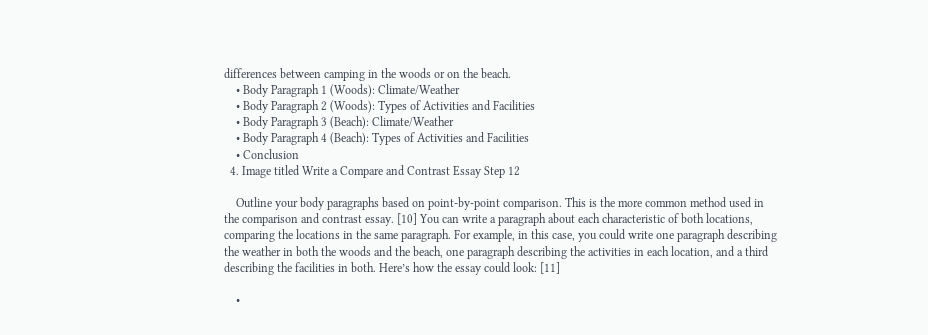differences between camping in the woods or on the beach.
    • Body Paragraph 1 (Woods): Climate/Weather
    • Body Paragraph 2 (Woods): Types of Activities and Facilities
    • Body Paragraph 3 (Beach): Climate/Weather
    • Body Paragraph 4 (Beach): Types of Activities and Facilities
    • Conclusion
  4. Image titled Write a Compare and Contrast Essay Step 12

    Outline your body paragraphs based on point-by-point comparison. This is the more common method used in the comparison and contrast essay. [10] You can write a paragraph about each characteristic of both locations, comparing the locations in the same paragraph. For example, in this case, you could write one paragraph describing the weather in both the woods and the beach, one paragraph describing the activities in each location, and a third describing the facilities in both. Here’s how the essay could look: [11]

    •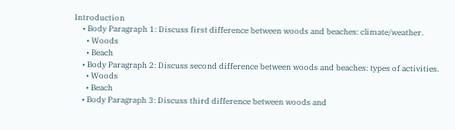Introduction
    • Body Paragraph 1: Discuss first difference between woods and beaches: climate/weather.
      • Woods
      • Beach
    • Body Paragraph 2: Discuss second difference between woods and beaches: types of activities.
      • Woods
      • Beach
    • Body Paragraph 3: Discuss third difference between woods and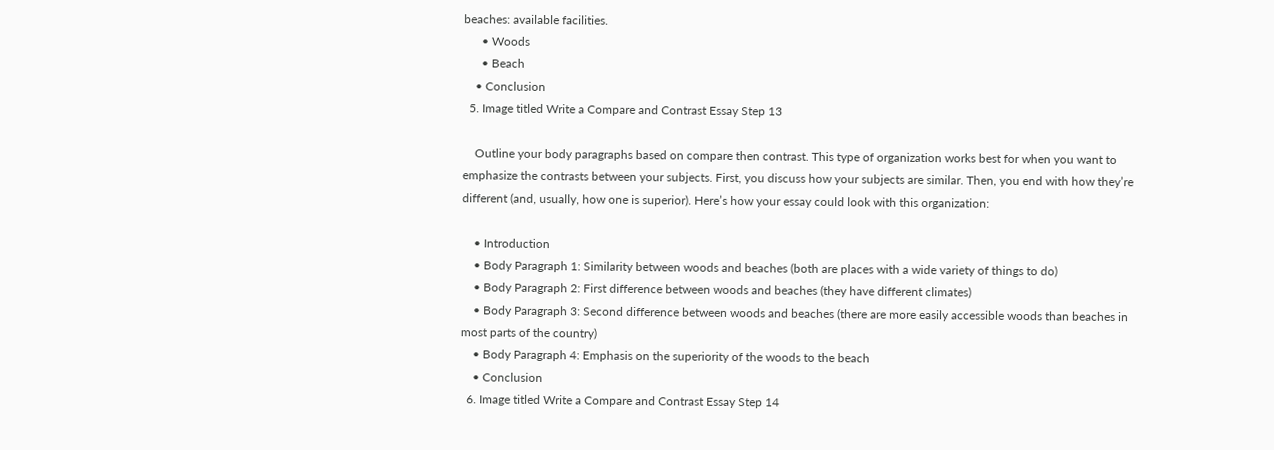beaches: available facilities.
      • Woods
      • Beach
    • Conclusion
  5. Image titled Write a Compare and Contrast Essay Step 13

    Outline your body paragraphs based on compare then contrast. This type of organization works best for when you want to emphasize the contrasts between your subjects. First, you discuss how your subjects are similar. Then, you end with how they’re different (and, usually, how one is superior). Here’s how your essay could look with this organization:

    • Introduction
    • Body Paragraph 1: Similarity between woods and beaches (both are places with a wide variety of things to do)
    • Body Paragraph 2: First difference between woods and beaches (they have different climates)
    • Body Paragraph 3: Second difference between woods and beaches (there are more easily accessible woods than beaches in most parts of the country)
    • Body Paragraph 4: Emphasis on the superiority of the woods to the beach
    • Conclusion
  6. Image titled Write a Compare and Contrast Essay Step 14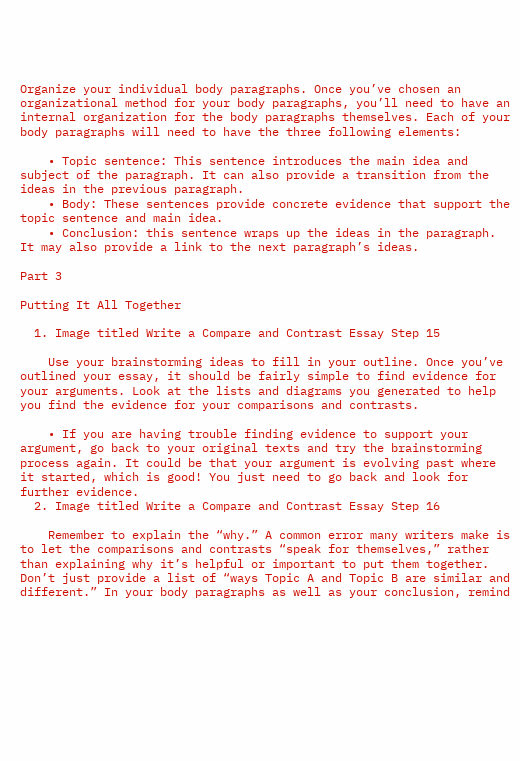Organize your individual body paragraphs. Once you’ve chosen an organizational method for your body paragraphs, you’ll need to have an internal organization for the body paragraphs themselves. Each of your body paragraphs will need to have the three following elements:

    • Topic sentence: This sentence introduces the main idea and subject of the paragraph. It can also provide a transition from the ideas in the previous paragraph.
    • Body: These sentences provide concrete evidence that support the topic sentence and main idea.
    • Conclusion: this sentence wraps up the ideas in the paragraph. It may also provide a link to the next paragraph’s ideas.

Part 3

Putting It All Together

  1. Image titled Write a Compare and Contrast Essay Step 15

    Use your brainstorming ideas to fill in your outline. Once you’ve outlined your essay, it should be fairly simple to find evidence for your arguments. Look at the lists and diagrams you generated to help you find the evidence for your comparisons and contrasts.

    • If you are having trouble finding evidence to support your argument, go back to your original texts and try the brainstorming process again. It could be that your argument is evolving past where it started, which is good! You just need to go back and look for further evidence.
  2. Image titled Write a Compare and Contrast Essay Step 16

    Remember to explain the “why.” A common error many writers make is to let the comparisons and contrasts “speak for themselves,” rather than explaining why it’s helpful or important to put them together. Don’t just provide a list of “ways Topic A and Topic B are similar and different.” In your body paragraphs as well as your conclusion, remind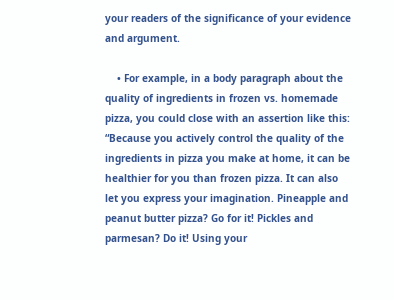your readers of the significance of your evidence and argument.

    • For example, in a body paragraph about the quality of ingredients in frozen vs. homemade pizza, you could close with an assertion like this: “Because you actively control the quality of the ingredients in pizza you make at home, it can be healthier for you than frozen pizza. It can also let you express your imagination. Pineapple and peanut butter pizza? Go for it! Pickles and parmesan? Do it! Using your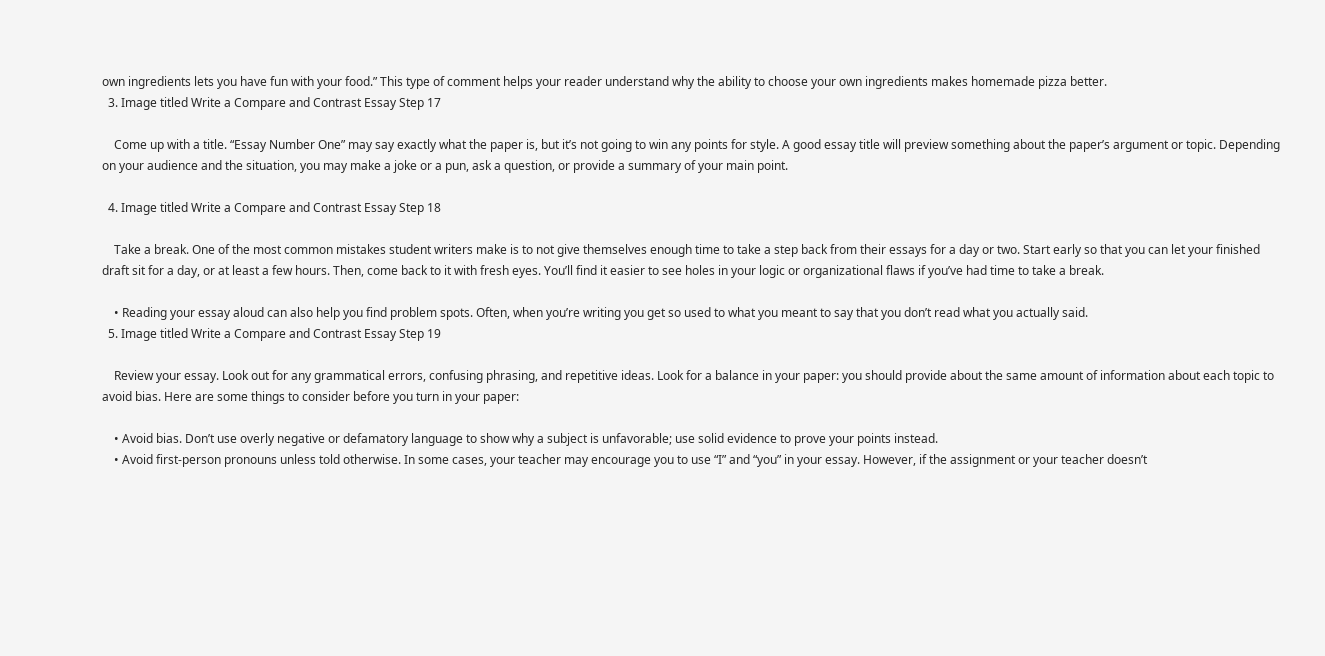own ingredients lets you have fun with your food.” This type of comment helps your reader understand why the ability to choose your own ingredients makes homemade pizza better.
  3. Image titled Write a Compare and Contrast Essay Step 17

    Come up with a title. “Essay Number One” may say exactly what the paper is, but it’s not going to win any points for style. A good essay title will preview something about the paper’s argument or topic. Depending on your audience and the situation, you may make a joke or a pun, ask a question, or provide a summary of your main point.

  4. Image titled Write a Compare and Contrast Essay Step 18

    Take a break. One of the most common mistakes student writers make is to not give themselves enough time to take a step back from their essays for a day or two. Start early so that you can let your finished draft sit for a day, or at least a few hours. Then, come back to it with fresh eyes. You’ll find it easier to see holes in your logic or organizational flaws if you’ve had time to take a break.

    • Reading your essay aloud can also help you find problem spots. Often, when you’re writing you get so used to what you meant to say that you don’t read what you actually said.
  5. Image titled Write a Compare and Contrast Essay Step 19

    Review your essay. Look out for any grammatical errors, confusing phrasing, and repetitive ideas. Look for a balance in your paper: you should provide about the same amount of information about each topic to avoid bias. Here are some things to consider before you turn in your paper:

    • Avoid bias. Don’t use overly negative or defamatory language to show why a subject is unfavorable; use solid evidence to prove your points instead.
    • Avoid first-person pronouns unless told otherwise. In some cases, your teacher may encourage you to use “I” and “you” in your essay. However, if the assignment or your teacher doesn’t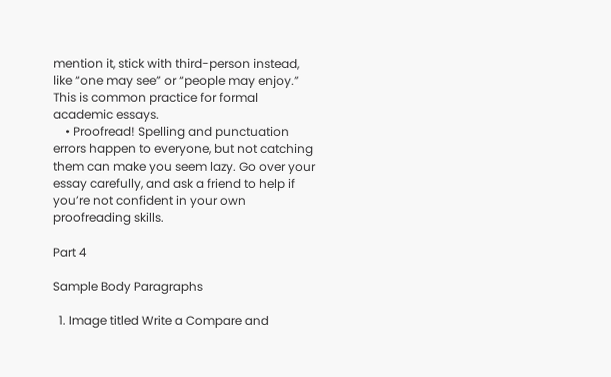mention it, stick with third-person instead, like “one may see” or “people may enjoy.” This is common practice for formal academic essays.
    • Proofread! Spelling and punctuation errors happen to everyone, but not catching them can make you seem lazy. Go over your essay carefully, and ask a friend to help if you’re not confident in your own proofreading skills.

Part 4

Sample Body Paragraphs

  1. Image titled Write a Compare and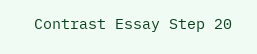Contrast Essay Step 20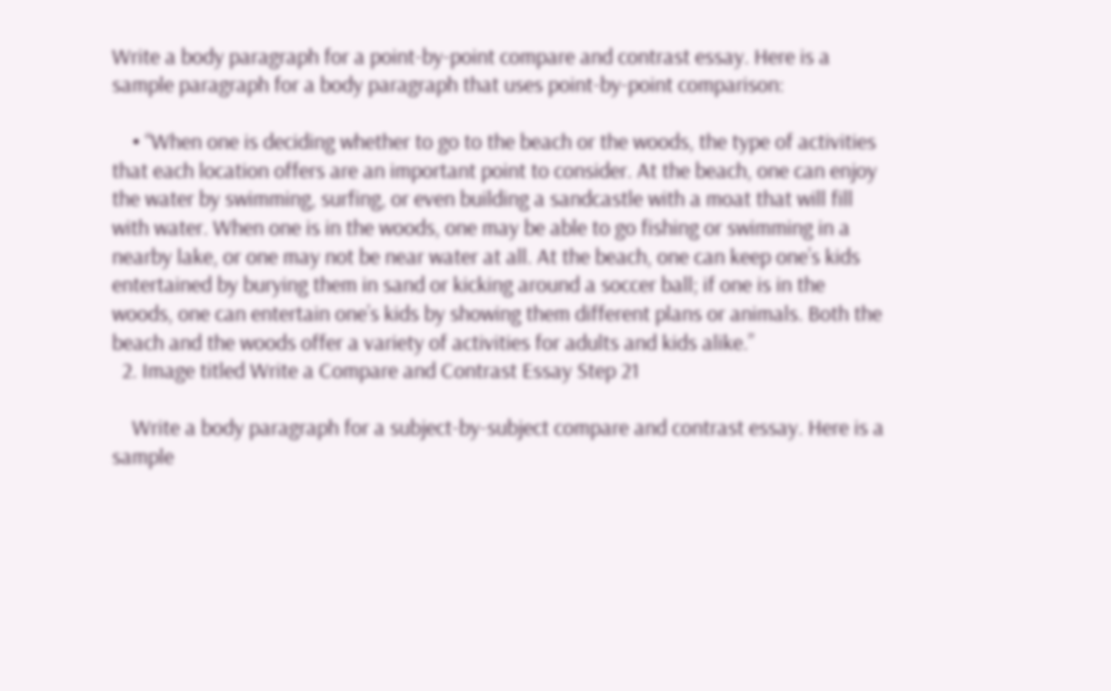Write a body paragraph for a point-by-point compare and contrast essay. Here is a sample paragraph for a body paragraph that uses point-by-point comparison:

    • “When one is deciding whether to go to the beach or the woods, the type of activities that each location offers are an important point to consider. At the beach, one can enjoy the water by swimming, surfing, or even building a sandcastle with a moat that will fill with water. When one is in the woods, one may be able to go fishing or swimming in a nearby lake, or one may not be near water at all. At the beach, one can keep one’s kids entertained by burying them in sand or kicking around a soccer ball; if one is in the woods, one can entertain one’s kids by showing them different plans or animals. Both the beach and the woods offer a variety of activities for adults and kids alike.”
  2. Image titled Write a Compare and Contrast Essay Step 21

    Write a body paragraph for a subject-by-subject compare and contrast essay. Here is a sample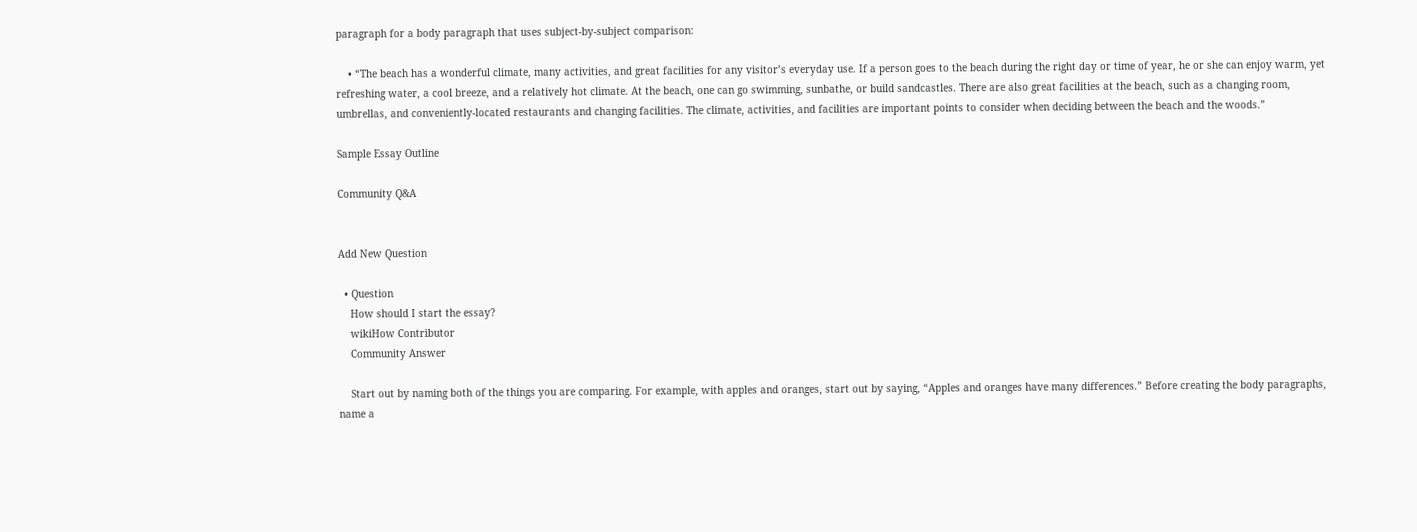paragraph for a body paragraph that uses subject-by-subject comparison:

    • “The beach has a wonderful climate, many activities, and great facilities for any visitor’s everyday use. If a person goes to the beach during the right day or time of year, he or she can enjoy warm, yet refreshing water, a cool breeze, and a relatively hot climate. At the beach, one can go swimming, sunbathe, or build sandcastles. There are also great facilities at the beach, such as a changing room, umbrellas, and conveniently-located restaurants and changing facilities. The climate, activities, and facilities are important points to consider when deciding between the beach and the woods.”

Sample Essay Outline

Community Q&A


Add New Question

  • Question
    How should I start the essay?
    wikiHow Contributor
    Community Answer

    Start out by naming both of the things you are comparing. For example, with apples and oranges, start out by saying, “Apples and oranges have many differences.” Before creating the body paragraphs, name a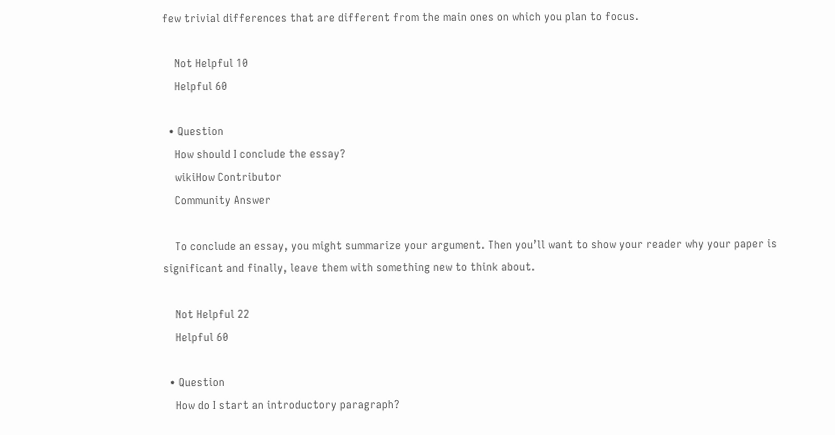few trivial differences that are different from the main ones on which you plan to focus.

    Not Helpful 10
    Helpful 60

  • Question
    How should I conclude the essay?
    wikiHow Contributor
    Community Answer

    To conclude an essay, you might summarize your argument. Then you’ll want to show your reader why your paper is significant and finally, leave them with something new to think about.

    Not Helpful 22
    Helpful 60

  • Question
    How do I start an introductory paragraph?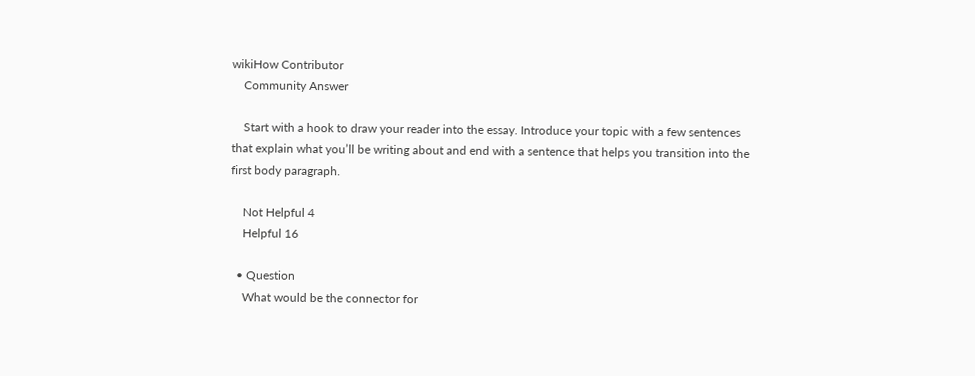wikiHow Contributor
    Community Answer

    Start with a hook to draw your reader into the essay. Introduce your topic with a few sentences that explain what you’ll be writing about and end with a sentence that helps you transition into the first body paragraph.

    Not Helpful 4
    Helpful 16

  • Question
    What would be the connector for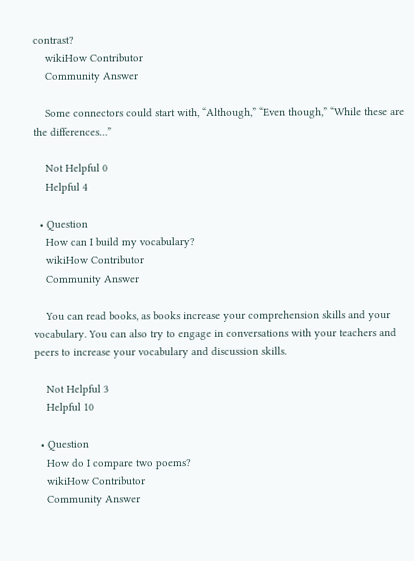contrast?
    wikiHow Contributor
    Community Answer

    Some connectors could start with, “Although,” “Even though,” “While these are the differences…”

    Not Helpful 0
    Helpful 4

  • Question
    How can I build my vocabulary?
    wikiHow Contributor
    Community Answer

    You can read books, as books increase your comprehension skills and your vocabulary. You can also try to engage in conversations with your teachers and peers to increase your vocabulary and discussion skills.

    Not Helpful 3
    Helpful 10

  • Question
    How do I compare two poems?
    wikiHow Contributor
    Community Answer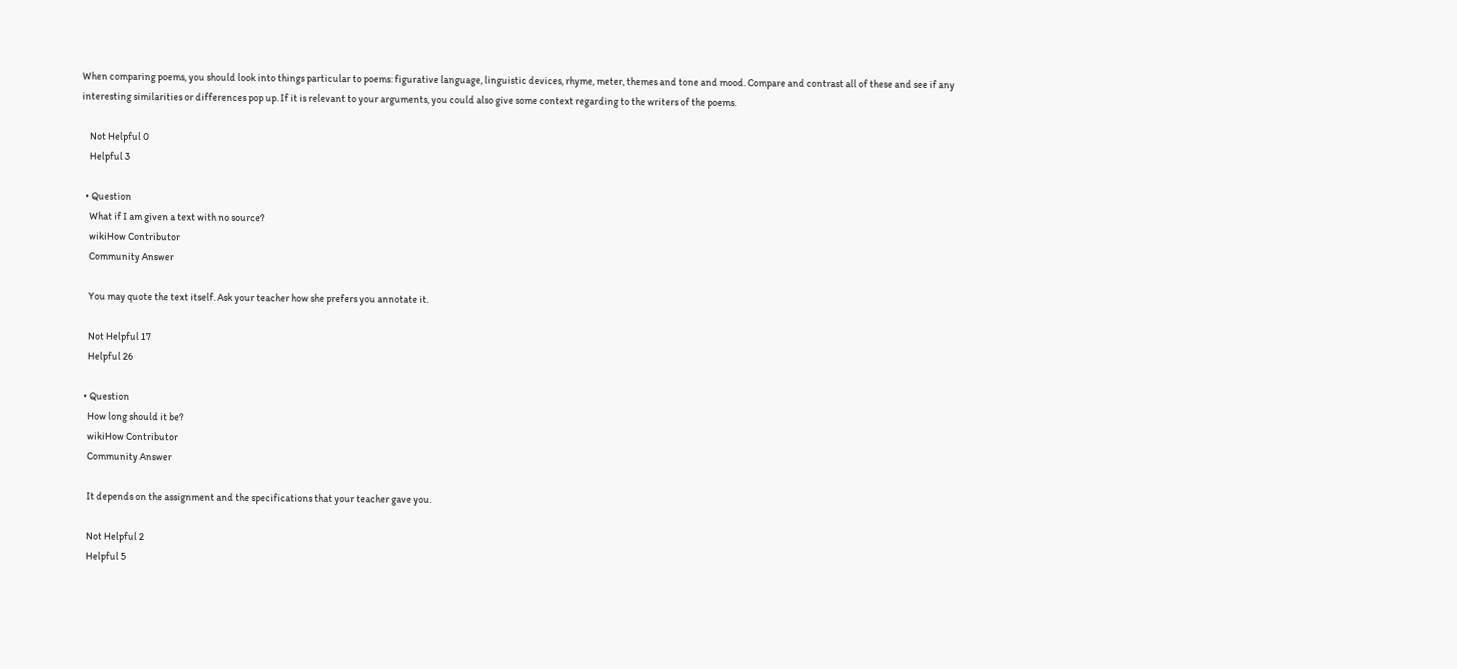When comparing poems, you should look into things particular to poems: figurative language, linguistic devices, rhyme, meter, themes and tone and mood. Compare and contrast all of these and see if any interesting similarities or differences pop up. If it is relevant to your arguments, you could also give some context regarding to the writers of the poems.

    Not Helpful 0
    Helpful 3

  • Question
    What if I am given a text with no source?
    wikiHow Contributor
    Community Answer

    You may quote the text itself. Ask your teacher how she prefers you annotate it.

    Not Helpful 17
    Helpful 26

  • Question
    How long should it be?
    wikiHow Contributor
    Community Answer

    It depends on the assignment and the specifications that your teacher gave you.

    Not Helpful 2
    Helpful 5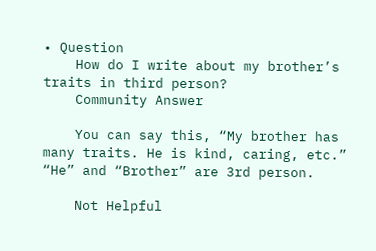• Question
    How do I write about my brother’s traits in third person?
    Community Answer

    You can say this, “My brother has many traits. He is kind, caring, etc.” “He” and “Brother” are 3rd person.

    Not Helpful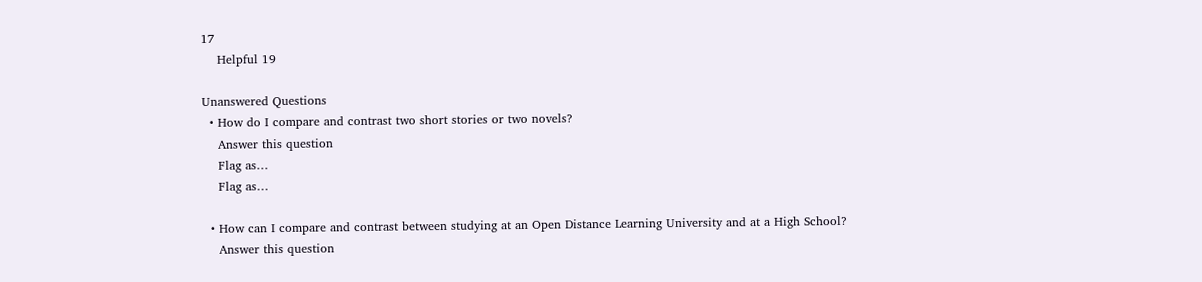17
    Helpful 19

Unanswered Questions
  • How do I compare and contrast two short stories or two novels?
    Answer this question
    Flag as…
    Flag as…

  • How can I compare and contrast between studying at an Open Distance Learning University and at a High School?
    Answer this question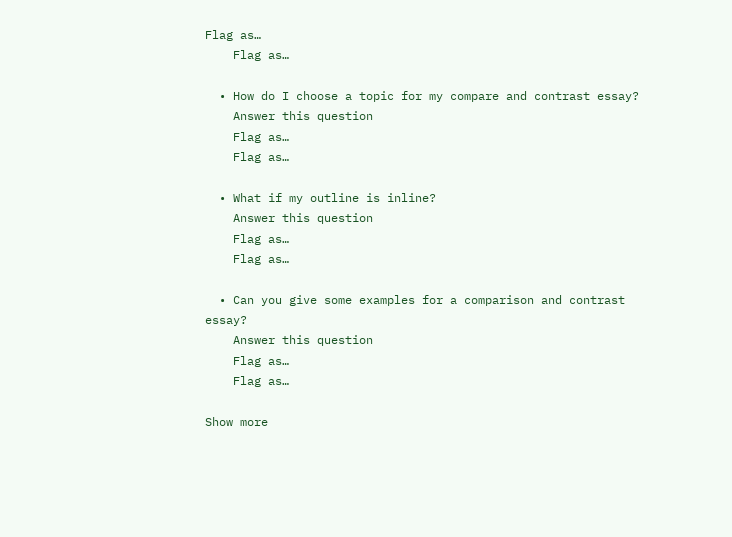Flag as…
    Flag as…

  • How do I choose a topic for my compare and contrast essay?
    Answer this question
    Flag as…
    Flag as…

  • What if my outline is inline?
    Answer this question
    Flag as…
    Flag as…

  • Can you give some examples for a comparison and contrast essay?
    Answer this question
    Flag as…
    Flag as…

Show more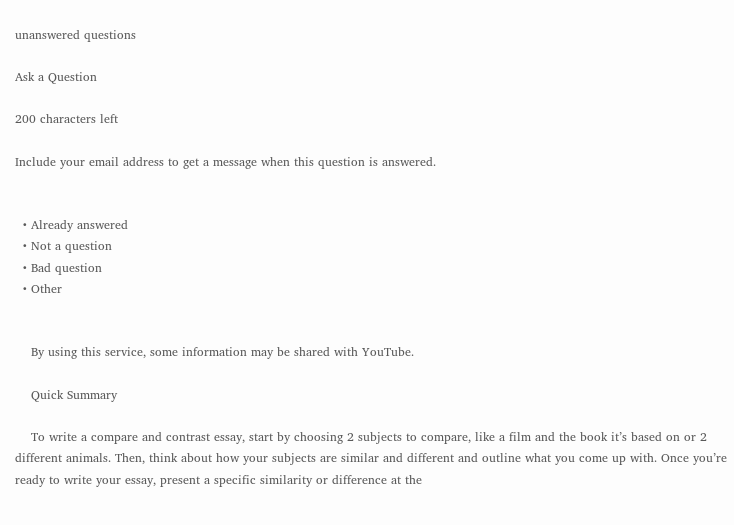unanswered questions

Ask a Question

200 characters left

Include your email address to get a message when this question is answered.


  • Already answered
  • Not a question
  • Bad question
  • Other


    By using this service, some information may be shared with YouTube.

    Quick Summary

    To write a compare and contrast essay, start by choosing 2 subjects to compare, like a film and the book it’s based on or 2 different animals. Then, think about how your subjects are similar and different and outline what you come up with. Once you’re ready to write your essay, present a specific similarity or difference at the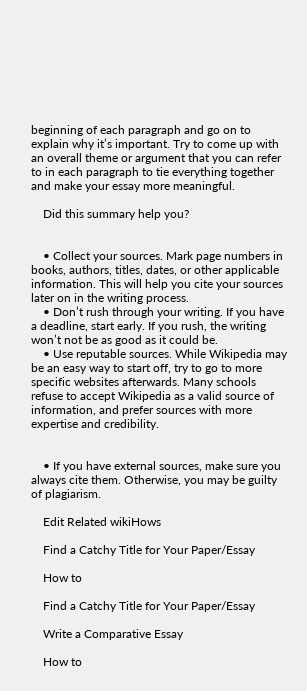beginning of each paragraph and go on to explain why it’s important. Try to come up with an overall theme or argument that you can refer to in each paragraph to tie everything together and make your essay more meaningful.

    Did this summary help you?


    • Collect your sources. Mark page numbers in books, authors, titles, dates, or other applicable information. This will help you cite your sources later on in the writing process.
    • Don’t rush through your writing. If you have a deadline, start early. If you rush, the writing won’t not be as good as it could be.
    • Use reputable sources. While Wikipedia may be an easy way to start off, try to go to more specific websites afterwards. Many schools refuse to accept Wikipedia as a valid source of information, and prefer sources with more expertise and credibility.


    • If you have external sources, make sure you always cite them. Otherwise, you may be guilty of plagiarism.

    Edit Related wikiHows

    Find a Catchy Title for Your Paper/Essay

    How to

    Find a Catchy Title for Your Paper/Essay

    Write a Comparative Essay

    How to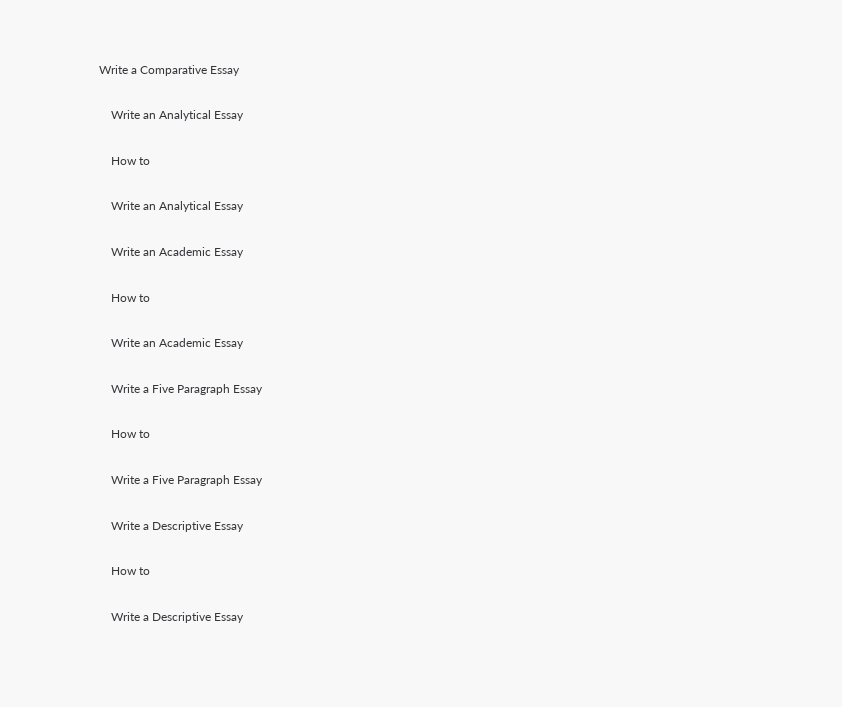Write a Comparative Essay

    Write an Analytical Essay

    How to

    Write an Analytical Essay

    Write an Academic Essay

    How to

    Write an Academic Essay

    Write a Five Paragraph Essay

    How to

    Write a Five Paragraph Essay

    Write a Descriptive Essay

    How to

    Write a Descriptive Essay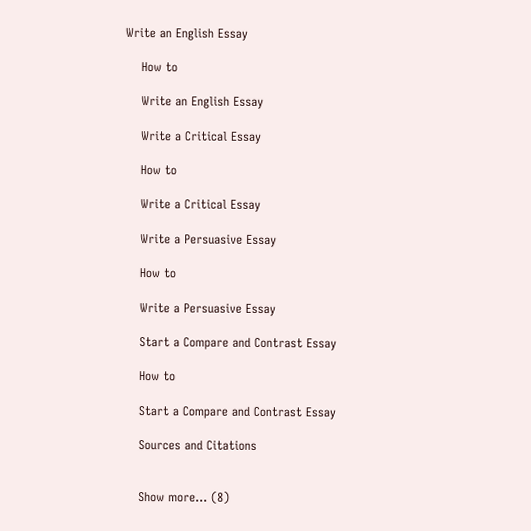Write an English Essay

    How to

    Write an English Essay

    Write a Critical Essay

    How to

    Write a Critical Essay

    Write a Persuasive Essay

    How to

    Write a Persuasive Essay

    Start a Compare and Contrast Essay

    How to

    Start a Compare and Contrast Essay

    Sources and Citations


    Show more… (8)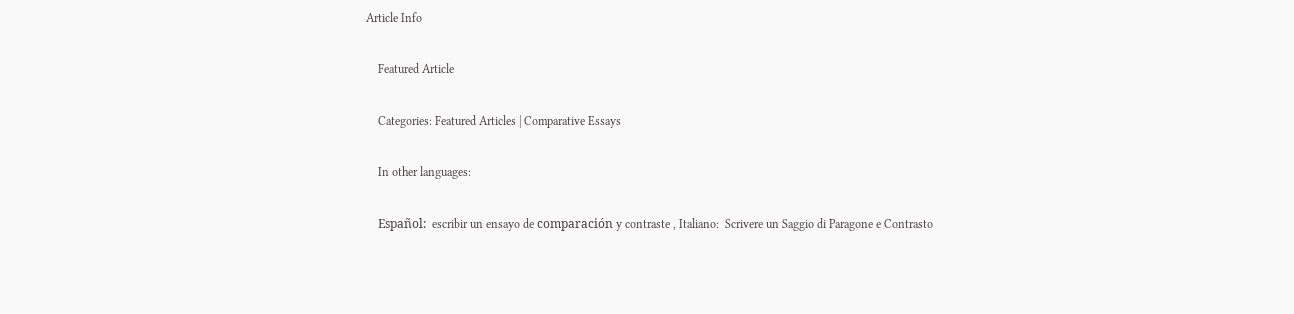Article Info

    Featured Article

    Categories: Featured Articles | Comparative Essays

    In other languages:

    Español:  escribir un ensayo de comparación y contraste , Italiano:  Scrivere un Saggio di Paragone e Contrasto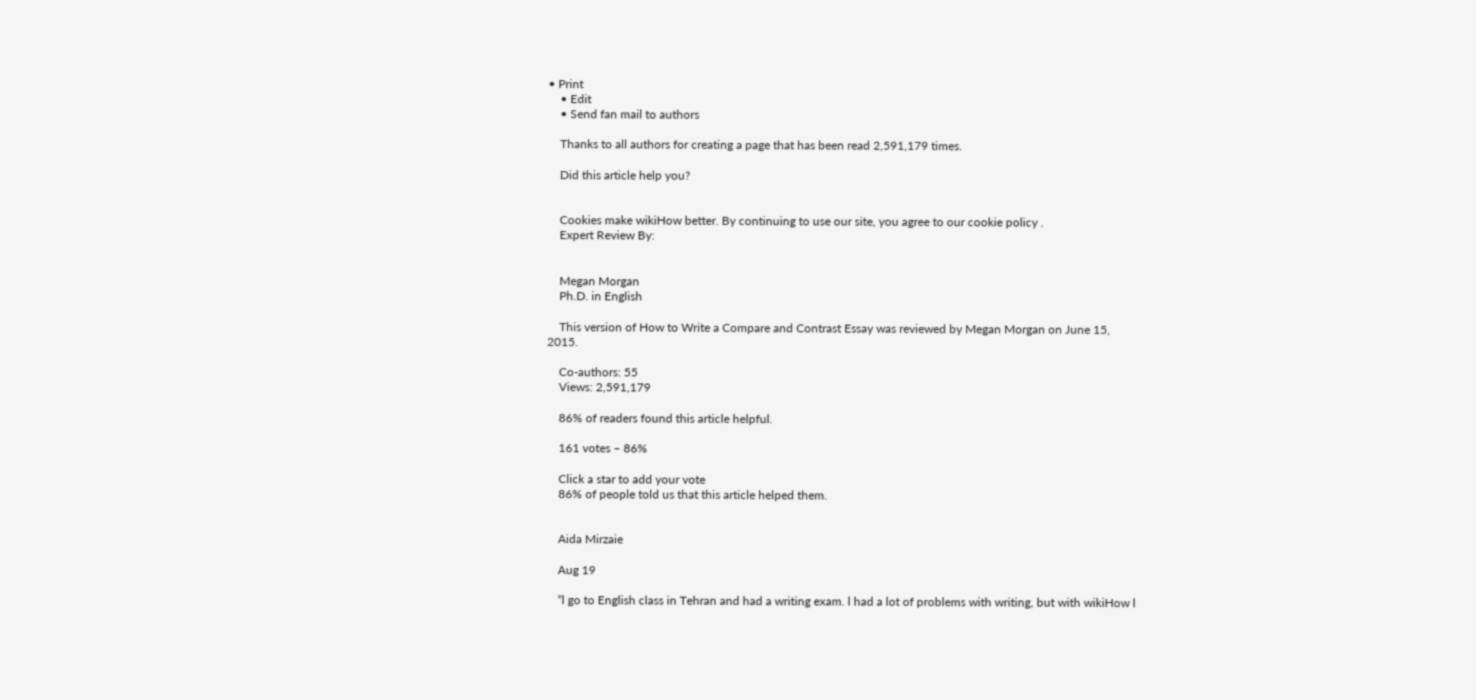• Print
    • Edit
    • Send fan mail to authors

    Thanks to all authors for creating a page that has been read 2,591,179 times.

    Did this article help you?


    Cookies make wikiHow better. By continuing to use our site, you agree to our cookie policy .
    Expert Review By:


    Megan Morgan
    Ph.D. in English

    This version of How to Write a Compare and Contrast Essay was reviewed by Megan Morgan on June 15, 2015.

    Co-authors: 55
    Views: 2,591,179

    86% of readers found this article helpful.

    161 votes – 86%

    Click a star to add your vote
    86% of people told us that this article helped them.


    Aida Mirzaie

    Aug 19

    “l go to English class in Tehran and had a writing exam. l had a lot of problems with writing, but with wikiHow l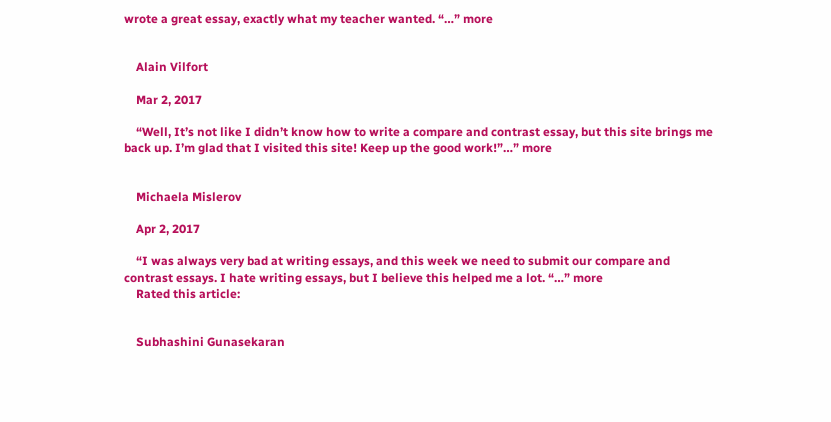wrote a great essay, exactly what my teacher wanted. “…” more


    Alain Vilfort

    Mar 2, 2017

    “Well, It’s not like I didn’t know how to write a compare and contrast essay, but this site brings me back up. I’m glad that I visited this site! Keep up the good work!”…” more


    Michaela Mislerov

    Apr 2, 2017

    “I was always very bad at writing essays, and this week we need to submit our compare and contrast essays. I hate writing essays, but I believe this helped me a lot. “…” more
    Rated this article:


    Subhashini Gunasekaran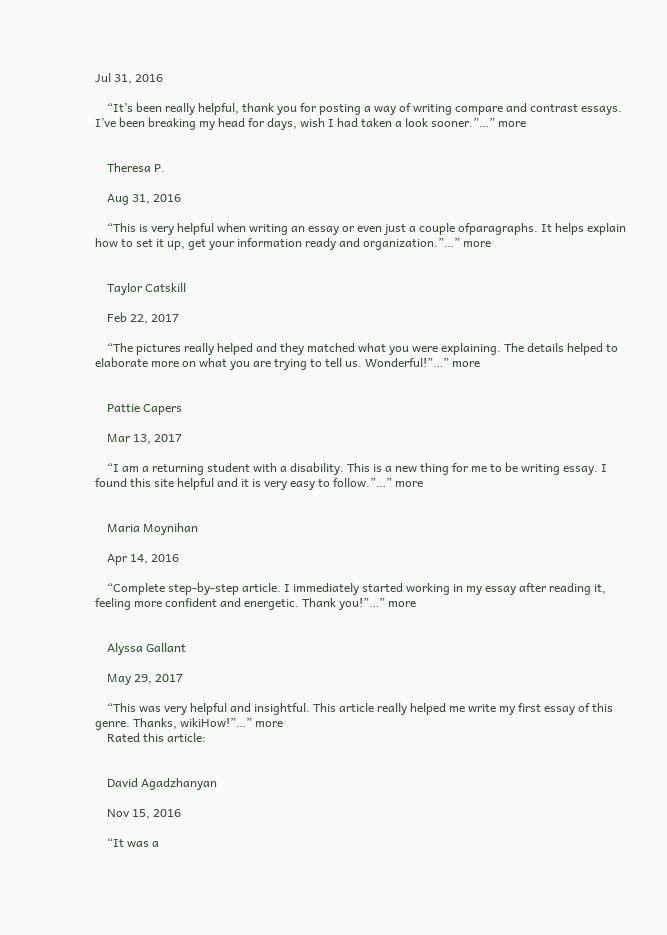Jul 31, 2016

    “It’s been really helpful, thank you for posting a way of writing compare and contrast essays. I’ve been breaking my head for days, wish I had taken a look sooner.”…” more


    Theresa P.

    Aug 31, 2016

    “This is very helpful when writing an essay or even just a couple ofparagraphs. It helps explain how to set it up, get your information ready and organization.”…” more


    Taylor Catskill

    Feb 22, 2017

    “The pictures really helped and they matched what you were explaining. The details helped to elaborate more on what you are trying to tell us. Wonderful!”…” more


    Pattie Capers

    Mar 13, 2017

    “I am a returning student with a disability. This is a new thing for me to be writing essay. I found this site helpful and it is very easy to follow.”…” more


    Maria Moynihan

    Apr 14, 2016

    “Complete step-by-step article. I immediately started working in my essay after reading it, feeling more confident and energetic. Thank you!”…” more


    Alyssa Gallant

    May 29, 2017

    “This was very helpful and insightful. This article really helped me write my first essay of this genre. Thanks, wikiHow!”…” more
    Rated this article:


    David Agadzhanyan

    Nov 15, 2016

    “It was a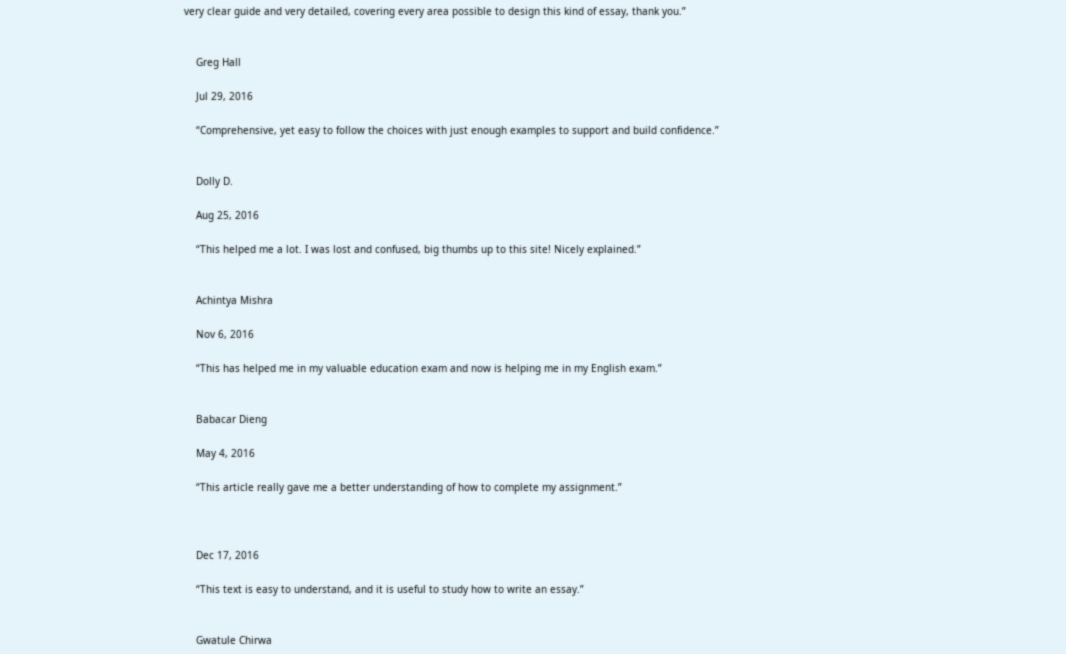very clear guide and very detailed, covering every area possible to design this kind of essay, thank you.”


    Greg Hall

    Jul 29, 2016

    “Comprehensive, yet easy to follow the choices with just enough examples to support and build confidence.”


    Dolly D.

    Aug 25, 2016

    “This helped me a lot. I was lost and confused, big thumbs up to this site! Nicely explained.”


    Achintya Mishra

    Nov 6, 2016

    “This has helped me in my valuable education exam and now is helping me in my English exam.”


    Babacar Dieng

    May 4, 2016

    “This article really gave me a better understanding of how to complete my assignment.”



    Dec 17, 2016

    “This text is easy to understand, and it is useful to study how to write an essay.”


    Gwatule Chirwa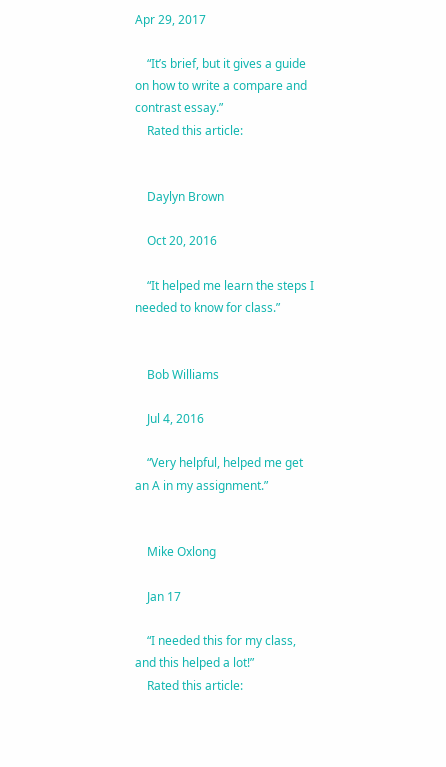Apr 29, 2017

    “It’s brief, but it gives a guide on how to write a compare and contrast essay.”
    Rated this article:


    Daylyn Brown

    Oct 20, 2016

    “It helped me learn the steps I needed to know for class.”


    Bob Williams

    Jul 4, 2016

    “Very helpful, helped me get an A in my assignment.”


    Mike Oxlong

    Jan 17

    “I needed this for my class, and this helped a lot!”
    Rated this article: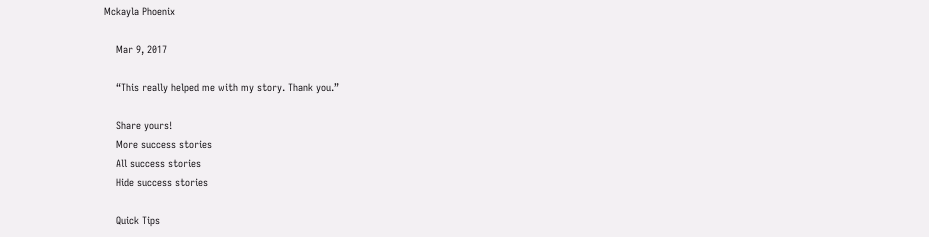Mckayla Phoenix

    Mar 9, 2017

    “This really helped me with my story. Thank you.”

    Share yours!
    More success stories
    All success stories
    Hide success stories

    Quick Tips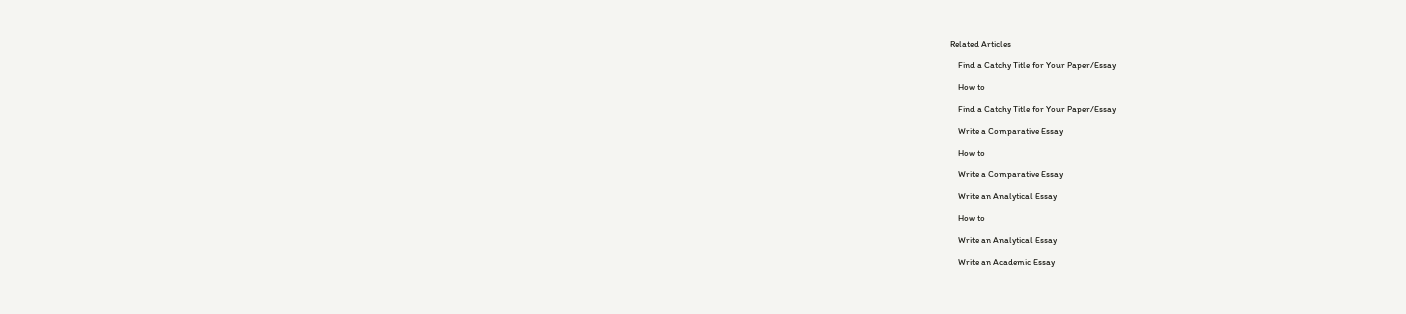Related Articles

    Find a Catchy Title for Your Paper/Essay

    How to

    Find a Catchy Title for Your Paper/Essay

    Write a Comparative Essay

    How to

    Write a Comparative Essay

    Write an Analytical Essay

    How to

    Write an Analytical Essay

    Write an Academic Essay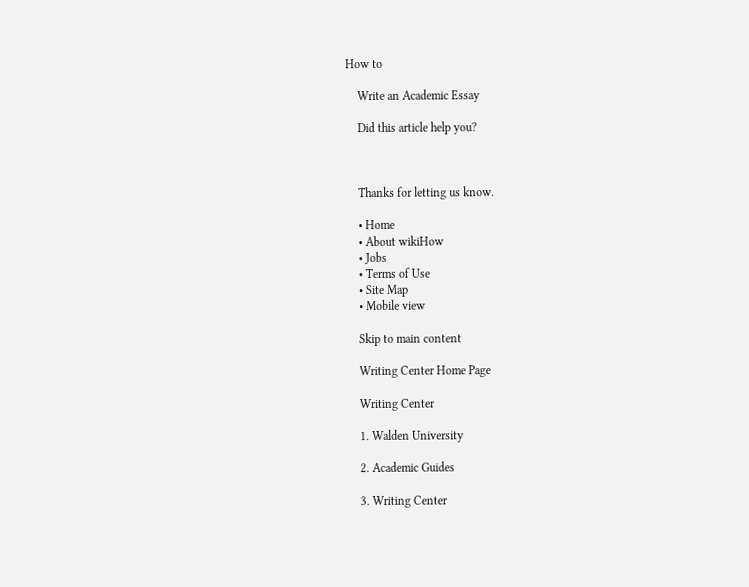How to

    Write an Academic Essay

    Did this article help you?



    Thanks for letting us know.

    • Home
    • About wikiHow
    • Jobs
    • Terms of Use
    • Site Map
    • Mobile view

    Skip to main content

    Writing Center Home Page

    Writing Center

    1. Walden University

    2. Academic Guides

    3. Writing Center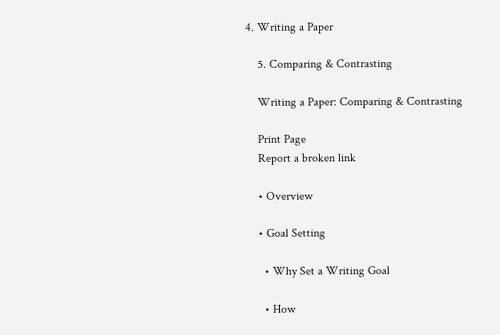4. Writing a Paper

    5. Comparing & Contrasting

    Writing a Paper: Comparing & Contrasting

    Print Page
    Report a broken link

    • Overview

    • Goal Setting

      • Why Set a Writing Goal

      • How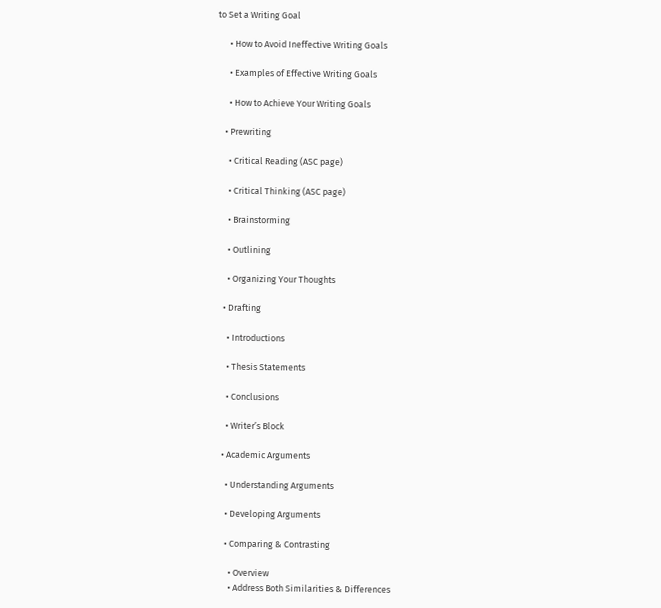to Set a Writing Goal

      • How to Avoid Ineffective Writing Goals

      • Examples of Effective Writing Goals

      • How to Achieve Your Writing Goals

    • Prewriting

      • Critical Reading (ASC page)

      • Critical Thinking (ASC page)

      • Brainstorming

      • Outlining

      • Organizing Your Thoughts

    • Drafting

      • Introductions

      • Thesis Statements

      • Conclusions

      • Writer’s Block

    • Academic Arguments

      • Understanding Arguments

      • Developing Arguments

      • Comparing & Contrasting

        • Overview
        • Address Both Similarities & Differences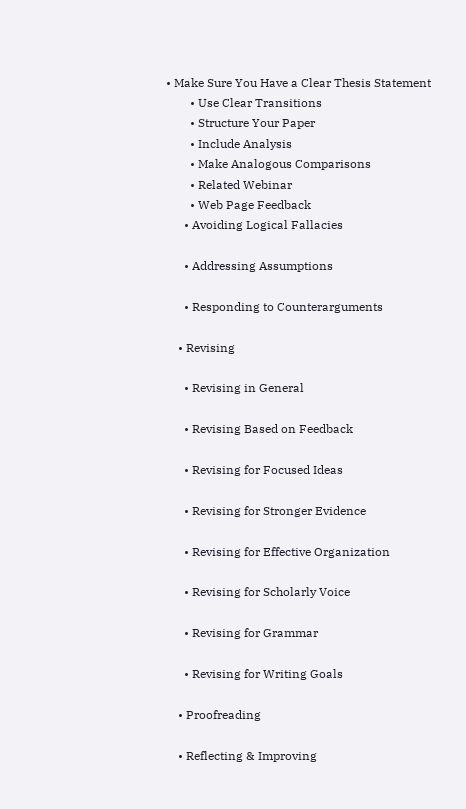• Make Sure You Have a Clear Thesis Statement
        • Use Clear Transitions
        • Structure Your Paper
        • Include Analysis
        • Make Analogous Comparisons
        • Related Webinar
        • Web Page Feedback
      • Avoiding Logical Fallacies

      • Addressing Assumptions

      • Responding to Counterarguments

    • Revising

      • Revising in General

      • Revising Based on Feedback

      • Revising for Focused Ideas

      • Revising for Stronger Evidence

      • Revising for Effective Organization

      • Revising for Scholarly Voice

      • Revising for Grammar

      • Revising for Writing Goals

    • Proofreading

    • Reflecting & Improving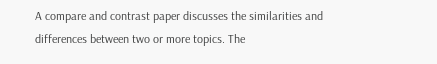A compare and contrast paper discusses the similarities and differences between two or more topics. The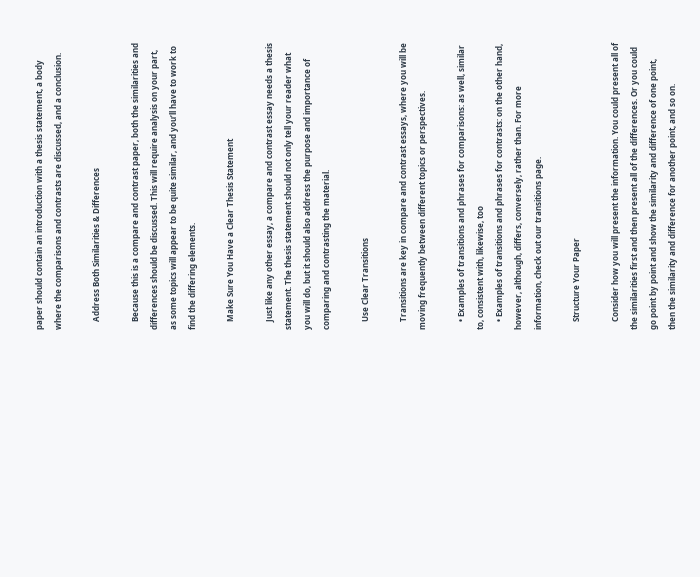paper should contain an introduction with a thesis statement, a body where the comparisons and contrasts are discussed, and a conclusion.

    Address Both Similarities & Differences

    Because this is a compare and contrast paper, both the similarities and differences should be discussed. This will require analysis on your part, as some topics will appear to be quite similar, and you’ll have to work to find the differing elements.

    Make Sure You Have a Clear Thesis Statement

    Just like any other essay, a compare and contrast essay needs a thesis statement. The thesis statement should not only tell your reader what you will do, but it should also address the purpose and importance of comparing and contrasting the material.

    Use Clear Transitions

    Transitions are key in compare and contrast essays, where you will be moving frequently between different topics or perspectives.

    • Examples of transitions and phrases for comparisons: as well, similar to, consistent with, likewise, too
    • Examples of transitions and phrases for contrasts: on the other hand, however, although, differs, conversely, rather than. For more information, check out our transitions page.

    Structure Your Paper

    Consider how you will present the information. You could present all of the similarities first and then present all of the differences. Or you could go point by point and show the similarity and difference of one point, then the similarity and difference for another point, and so on.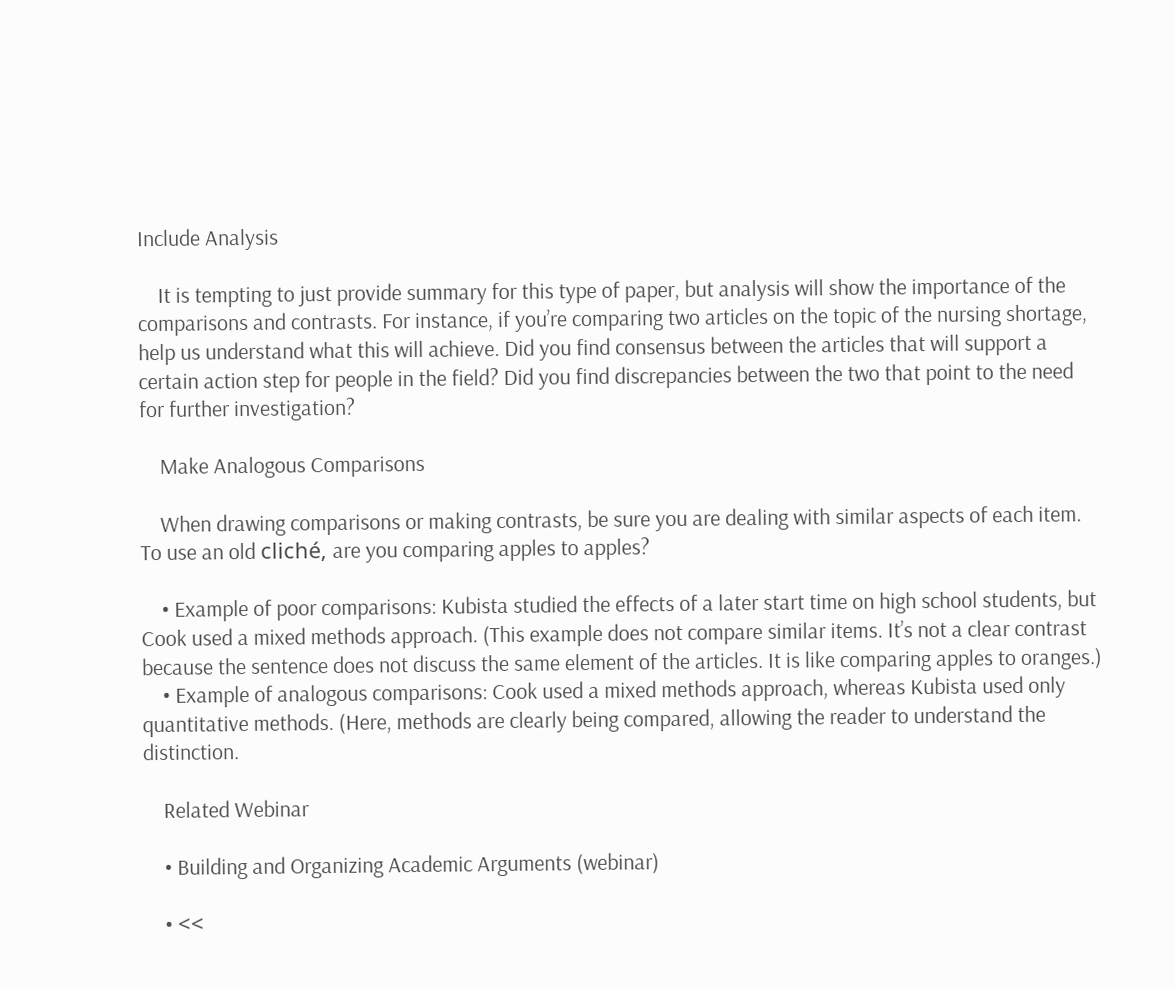Include Analysis

    It is tempting to just provide summary for this type of paper, but analysis will show the importance of the comparisons and contrasts. For instance, if you’re comparing two articles on the topic of the nursing shortage, help us understand what this will achieve. Did you find consensus between the articles that will support a certain action step for people in the field? Did you find discrepancies between the two that point to the need for further investigation?

    Make Analogous Comparisons

    When drawing comparisons or making contrasts, be sure you are dealing with similar aspects of each item. To use an old cliché, are you comparing apples to apples?

    • Example of poor comparisons: Kubista studied the effects of a later start time on high school students, but Cook used a mixed methods approach. (This example does not compare similar items. It’s not a clear contrast because the sentence does not discuss the same element of the articles. It is like comparing apples to oranges.)
    • Example of analogous comparisons: Cook used a mixed methods approach, whereas Kubista used only quantitative methods. (Here, methods are clearly being compared, allowing the reader to understand the distinction.

    Related Webinar

    • Building and Organizing Academic Arguments (webinar)

    • <<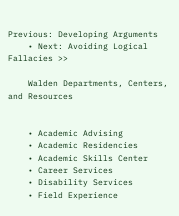Previous: Developing Arguments
    • Next: Avoiding Logical Fallacies >>

    Walden Departments, Centers, and Resources


    • Academic Advising
    • Academic Residencies
    • Academic Skills Center
    • Career Services
    • Disability Services
    • Field Experience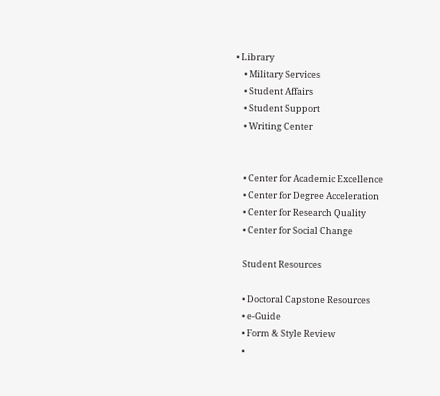• Library
    • Military Services
    • Student Affairs
    • Student Support
    • Writing Center


    • Center for Academic Excellence
    • Center for Degree Acceleration
    • Center for Research Quality
    • Center for Social Change

    Student Resources

    • Doctoral Capstone Resources
    • e-Guide
    • Form & Style Review
    •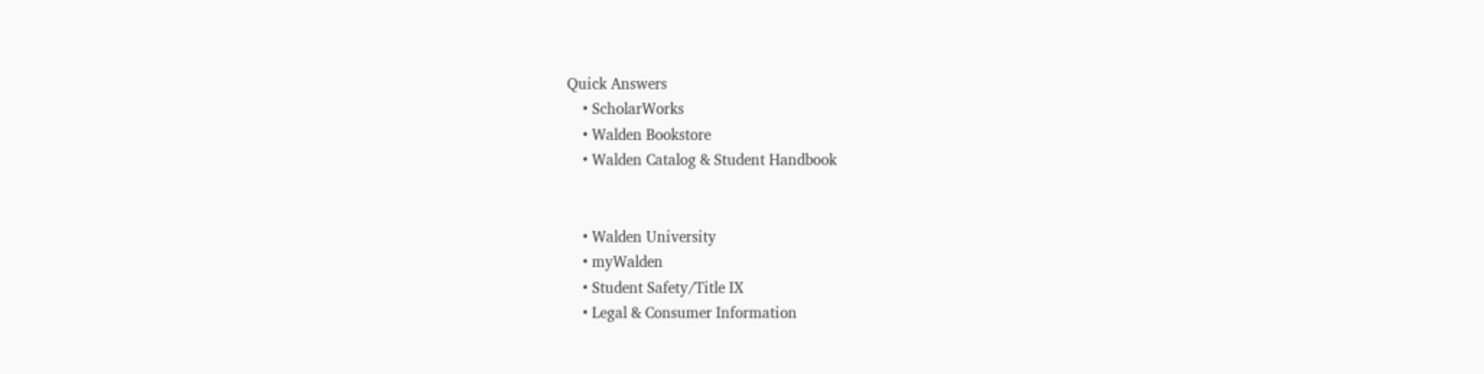Quick Answers
    • ScholarWorks
    • Walden Bookstore
    • Walden Catalog & Student Handbook


    • Walden University
    • myWalden
    • Student Safety/Title IX
    • Legal & Consumer Information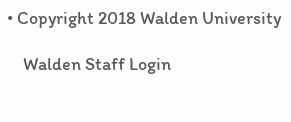• Copyright 2018 Walden University

    Walden Staff Login